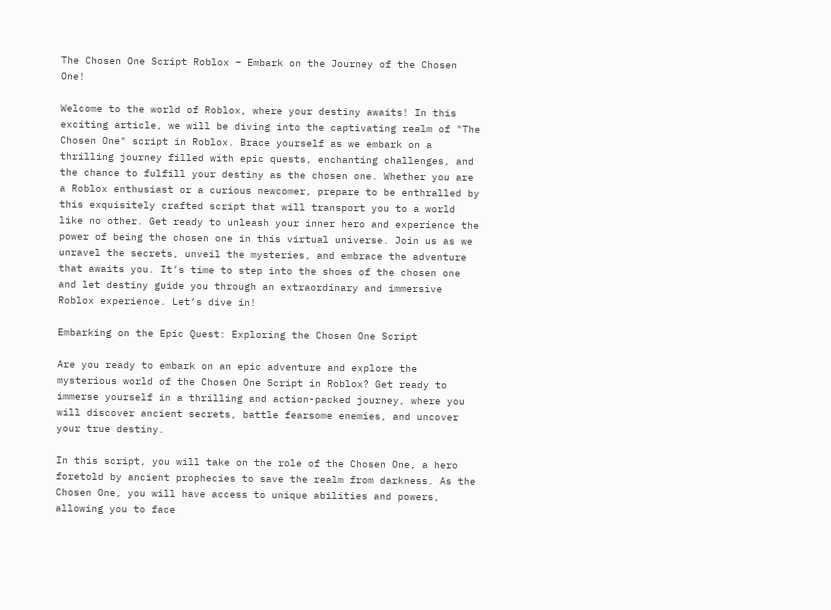The Chosen One Script Roblox – Embark on the Journey of the Chosen One!

Welcome to the world of Roblox, where your destiny awaits! In this exciting article, we will be diving into the captivating realm of "The Chosen One" script in Roblox. Brace yourself as we embark on a thrilling journey filled with epic quests, enchanting challenges, and the chance to fulfill your destiny as the chosen one. Whether you are a Roblox enthusiast or a curious newcomer, prepare to be enthralled by this exquisitely crafted script that will transport you to a world like no other. Get ready to unleash your inner hero and experience the power of being the chosen one in this virtual universe. Join us as we unravel the secrets, unveil the mysteries, and embrace the adventure that awaits you. It’s time to step into the shoes of the chosen one and let destiny guide you through an extraordinary and immersive Roblox experience. Let’s dive in!

Embarking on the Epic Quest: Exploring the Chosen One Script

Are you ready to embark on an epic adventure and explore the mysterious world of the Chosen One Script in Roblox? Get ready to immerse yourself in a thrilling and action-packed journey, where you will discover ancient secrets, battle fearsome enemies, and uncover your true destiny.

In this script, you will take on the role of the Chosen One, a hero foretold by ancient prophecies to save the realm from darkness. As the Chosen One, you will have access to unique abilities and powers, allowing you to face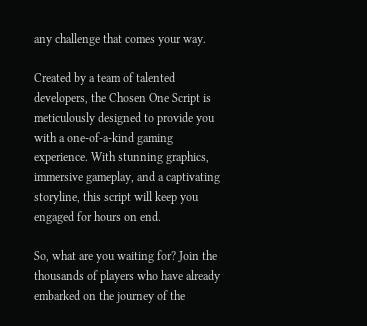any challenge that comes your way.

Created by a team of talented developers, the Chosen One Script is meticulously designed to provide you with a one-of-a-kind gaming experience. With stunning graphics, immersive gameplay, and a captivating storyline, this script will keep you engaged for hours on end.

So, what are you waiting for? Join the thousands of players who have already embarked on the journey of the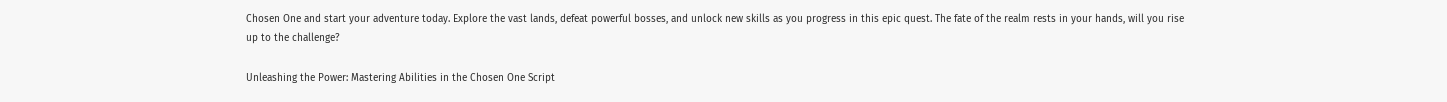Chosen One and start your adventure today. Explore the vast lands, defeat powerful bosses, and unlock new skills as you progress in this epic quest. The fate of the realm rests in your hands, will you rise up to the challenge?

Unleashing the Power: Mastering Abilities in the Chosen One Script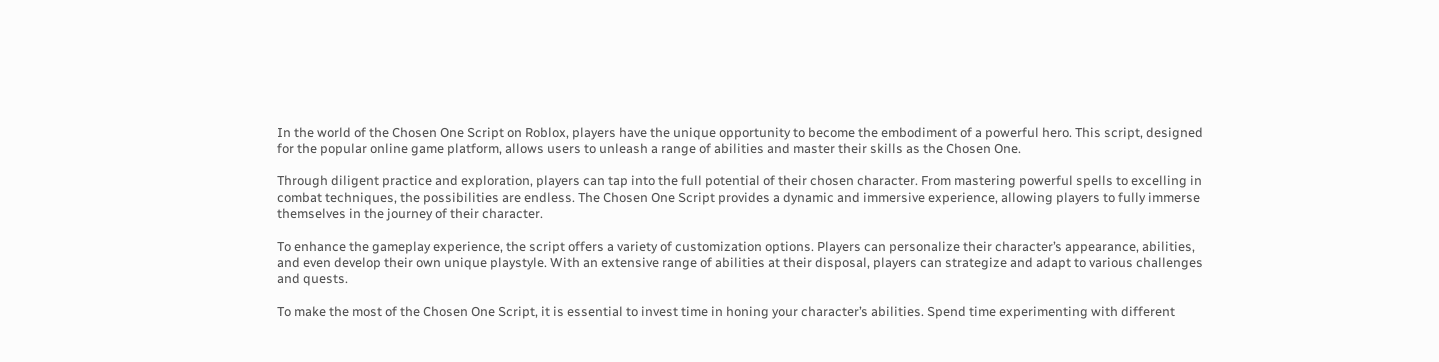In the world of the Chosen One Script on Roblox, players have the unique opportunity to become the embodiment of a powerful hero. This script, designed for the popular online game platform, allows users to unleash a range of abilities and master their skills as the Chosen One.

Through diligent practice and exploration, players can tap into the full potential of their chosen character. From mastering powerful spells to excelling in combat techniques, the possibilities are endless. The Chosen One Script provides a dynamic and immersive experience, allowing players to fully immerse themselves in the journey of their character.

To enhance the gameplay experience, the script offers a variety of customization options. Players can personalize their character’s appearance, abilities, and even develop their own unique playstyle. With an extensive range of abilities at their disposal, players can strategize and adapt to various challenges and quests.

To make the most of the Chosen One Script, it is essential to invest time in honing your character’s abilities. Spend time experimenting with different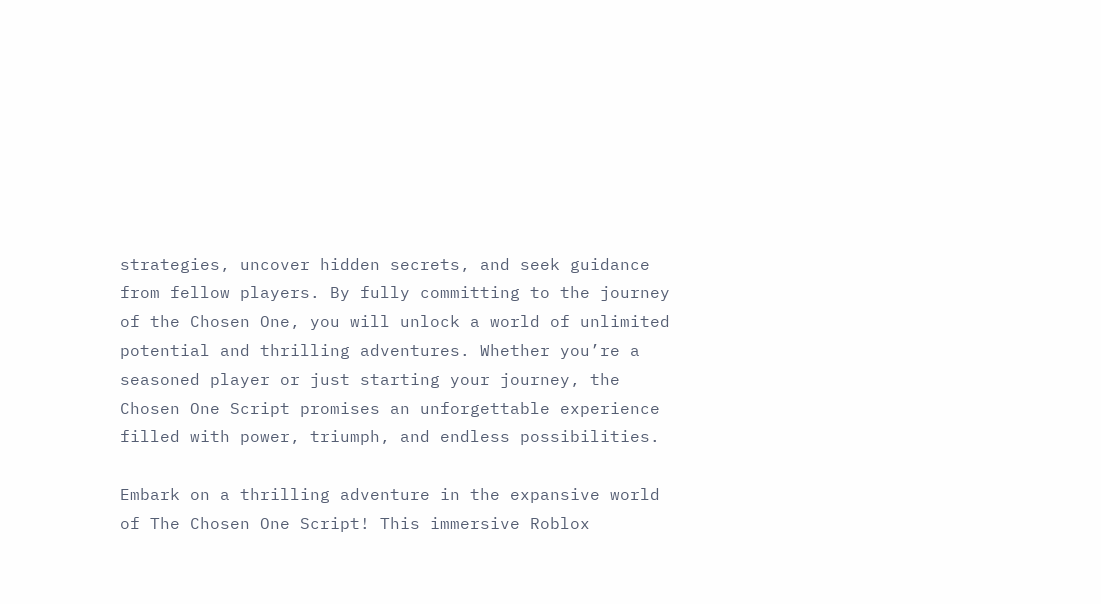strategies, uncover hidden secrets, and seek guidance from fellow players. By fully committing to the journey of the Chosen One, you will unlock a world of unlimited potential and thrilling adventures. Whether you’re a seasoned player or just starting your journey, the Chosen One Script promises an unforgettable experience filled with power, triumph, and endless possibilities.

Embark on a thrilling adventure in the expansive world of The Chosen One Script! This immersive Roblox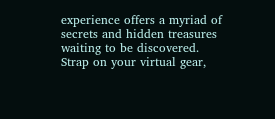experience offers a myriad of secrets and hidden treasures waiting to be discovered. Strap on your virtual gear,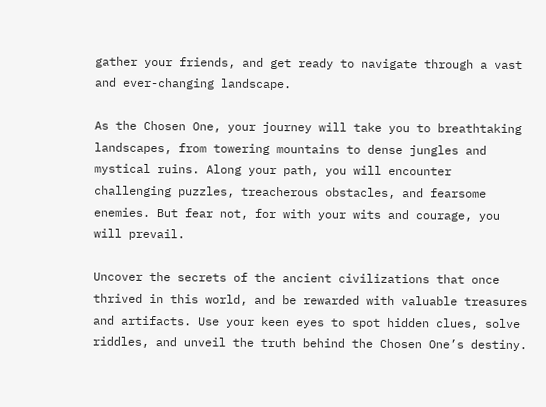gather your friends, and get ready to navigate through a vast and ever-changing landscape.

As the Chosen One, your journey will take you to breathtaking landscapes, from towering mountains to dense jungles and mystical ruins. Along your path, you will encounter challenging puzzles, treacherous obstacles, and fearsome enemies. But fear not, for with your wits and courage, you will prevail.

Uncover the secrets of the ancient civilizations that once thrived in this world, and be rewarded with valuable treasures and artifacts. Use your keen eyes to spot hidden clues, solve riddles, and unveil the truth behind the Chosen One’s destiny.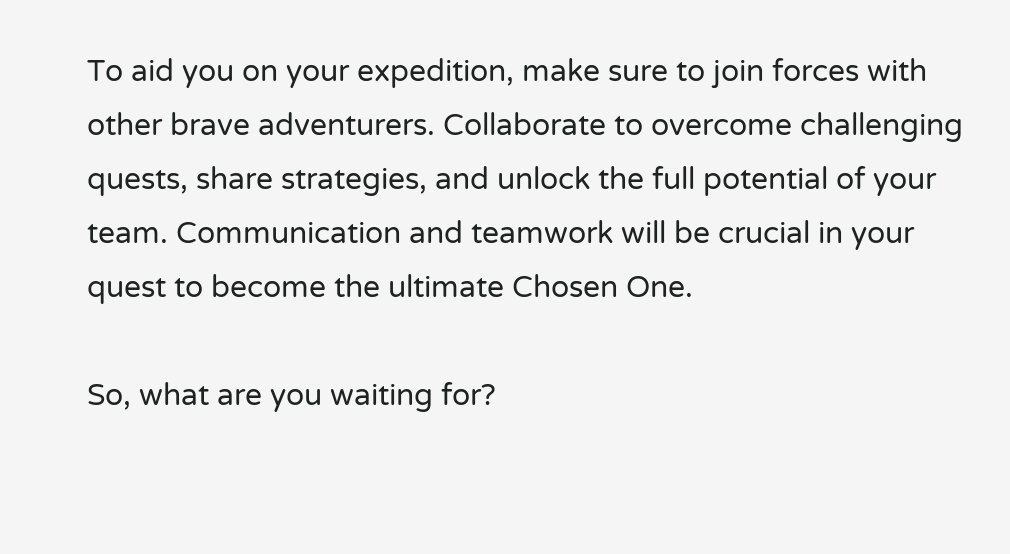To aid you on your expedition, make sure to join forces with other brave adventurers. Collaborate to overcome challenging quests, share strategies, and unlock the full potential of your team. Communication and teamwork will be crucial in your quest to become the ultimate Chosen One.

So, what are you waiting for?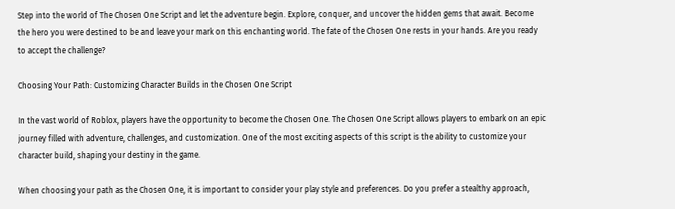Step into the world of The Chosen One Script and let the adventure begin. Explore, conquer, and uncover the hidden gems that await. Become the hero you were destined to be and leave your mark on this enchanting world. The fate of the Chosen One rests in your hands. Are you ready to accept the challenge?

Choosing Your Path: Customizing Character Builds in the Chosen One Script

In the vast world of Roblox, players have the opportunity to become the Chosen One. The Chosen One Script allows players to embark on an epic journey filled with adventure, challenges, and customization. One of the most exciting aspects of this script is the ability to customize your character build, shaping your destiny in the game.

When choosing your path as the Chosen One, it is important to consider your play style and preferences. Do you prefer a stealthy approach,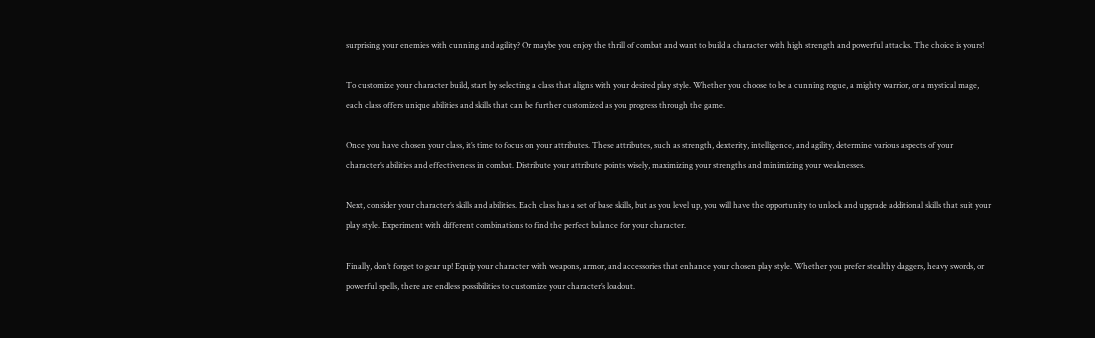surprising your enemies with cunning and agility? Or maybe you enjoy the thrill of combat and want to build a character with high strength and powerful attacks. The choice is yours!

To customize your character build, start by selecting a class that aligns with your desired play style. Whether you choose to be a cunning rogue, a mighty warrior, or a mystical mage, each class offers unique abilities and skills that can be further customized as you progress through the game.

Once you have chosen your class, it’s time to focus on your attributes. These attributes, such as strength, dexterity, intelligence, and agility, determine various aspects of your character’s abilities and effectiveness in combat. Distribute your attribute points wisely, maximizing your strengths and minimizing your weaknesses.

Next, consider your character’s skills and abilities. Each class has a set of base skills, but as you level up, you will have the opportunity to unlock and upgrade additional skills that suit your play style. Experiment with different combinations to find the perfect balance for your character.

Finally, don’t forget to gear up! Equip your character with weapons, armor, and accessories that enhance your chosen play style. Whether you prefer stealthy daggers, heavy swords, or powerful spells, there are endless possibilities to customize your character’s loadout.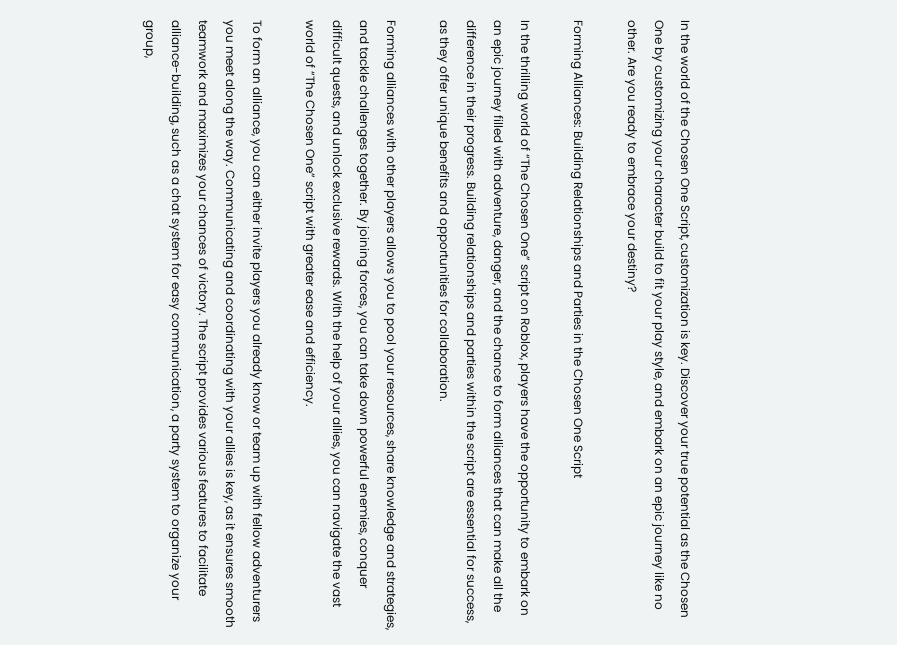In the world of the Chosen One Script, customization is key. Discover your true potential as the Chosen One by customizing your character build to fit your play style, and embark on an epic journey like no other. Are you ready to embrace your destiny?

Forming Alliances: Building Relationships and Parties in the Chosen One Script

In the thrilling world of “The Chosen One” script on Roblox, players have the opportunity to embark on an epic journey filled with adventure, danger, and the chance to form alliances that can make all the difference in their progress. Building relationships and parties within the script are essential for success, as they offer unique benefits and opportunities for collaboration.

Forming alliances with other players allows you to pool your resources, share knowledge and strategies, and tackle challenges together. By joining forces, you can take down powerful enemies, conquer difficult quests, and unlock exclusive rewards. With the help of your allies, you can navigate the vast world of “The Chosen One” script with greater ease and efficiency.

To form an alliance, you can either invite players you already know or team up with fellow adventurers you meet along the way. Communicating and coordinating with your allies is key, as it ensures smooth teamwork and maximizes your chances of victory. The script provides various features to facilitate alliance-building, such as a chat system for easy communication, a party system to organize your group,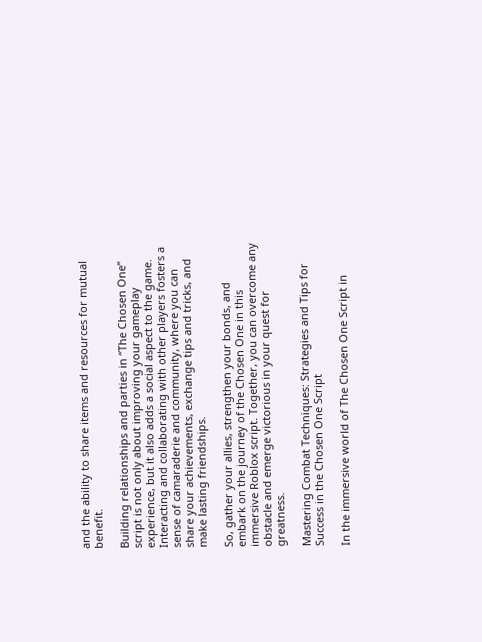and the ability to share items and resources for mutual benefit.

Building relationships and parties in “The Chosen One” script is not only about improving your gameplay experience, but it also adds a social aspect to the game. Interacting and collaborating with other players fosters a sense of camaraderie and community, where you can share your achievements, exchange tips and tricks, and make lasting friendships.

So, gather your allies, strengthen your bonds, and embark on the journey of the Chosen One in this immersive Roblox script. Together, you can overcome any obstacle and emerge victorious in your quest for greatness.

Mastering Combat Techniques: Strategies and Tips for Success in the Chosen One Script

In the immersive world of The Chosen One Script in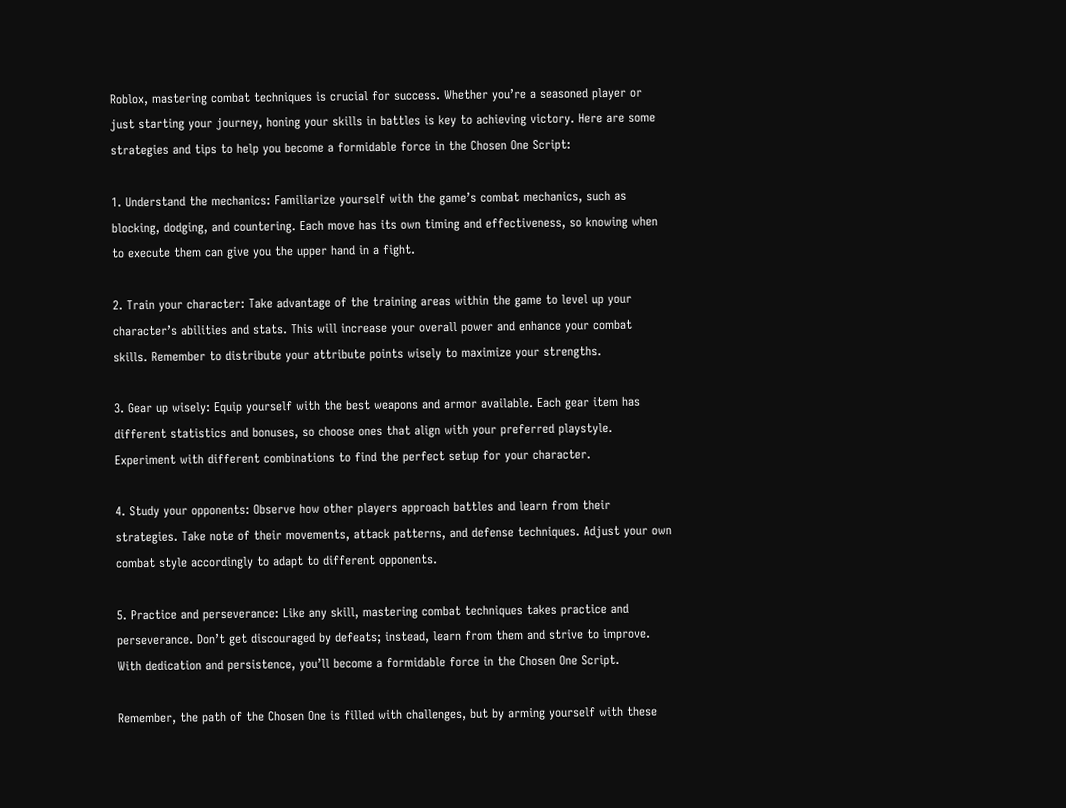Roblox, mastering combat techniques is crucial for success. Whether you’re a seasoned player or just starting your journey, honing your skills in battles is key to achieving victory. Here are some strategies and tips to help you become a formidable force in the Chosen One Script:

1. Understand the mechanics: Familiarize yourself with the game’s combat mechanics, such as blocking, dodging, and countering. Each move has its own timing and effectiveness, so knowing when to execute them can give you the upper hand in a fight.

2. Train your character: Take advantage of the training areas within the game to level up your character’s abilities and stats. This will increase your overall power and enhance your combat skills. Remember to distribute your attribute points wisely to maximize your strengths.

3. Gear up wisely: Equip yourself with the best weapons and armor available. Each gear item has different statistics and bonuses, so choose ones that align with your preferred playstyle. Experiment with different combinations to find the perfect setup for your character.

4. Study your opponents: Observe how other players approach battles and learn from their strategies. Take note of their movements, attack patterns, and defense techniques. Adjust your own combat style accordingly to adapt to different opponents.

5. Practice and perseverance: Like any skill, mastering combat techniques takes practice and perseverance. Don’t get discouraged by defeats; instead, learn from them and strive to improve. With dedication and persistence, you’ll become a formidable force in the Chosen One Script.

Remember, the path of the Chosen One is filled with challenges, but by arming yourself with these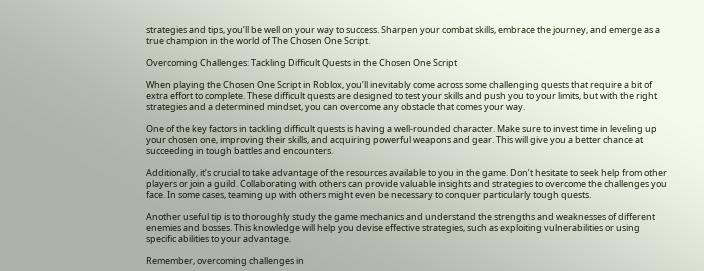strategies and tips, you’ll be well on your way to success. Sharpen your combat skills, embrace the journey, and emerge as a true champion in the world of The Chosen One Script.

Overcoming Challenges: Tackling Difficult Quests in the Chosen One Script

When playing the Chosen One Script in Roblox, you’ll inevitably come across some challenging quests that require a bit of extra effort to complete. These difficult quests are designed to test your skills and push you to your limits, but with the right strategies and a determined mindset, you can overcome any obstacle that comes your way.

One of the key factors in tackling difficult quests is having a well-rounded character. Make sure to invest time in leveling up your chosen one, improving their skills, and acquiring powerful weapons and gear. This will give you a better chance at succeeding in tough battles and encounters.

Additionally, it’s crucial to take advantage of the resources available to you in the game. Don’t hesitate to seek help from other players or join a guild. Collaborating with others can provide valuable insights and strategies to overcome the challenges you face. In some cases, teaming up with others might even be necessary to conquer particularly tough quests.

Another useful tip is to thoroughly study the game mechanics and understand the strengths and weaknesses of different enemies and bosses. This knowledge will help you devise effective strategies, such as exploiting vulnerabilities or using specific abilities to your advantage.

Remember, overcoming challenges in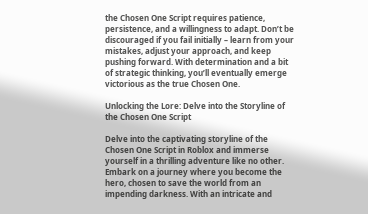the Chosen One Script requires patience, persistence, and a willingness to adapt. Don’t be discouraged if you fail initially – learn from your mistakes, adjust your approach, and keep pushing forward. With determination and a bit of strategic thinking, you’ll eventually emerge victorious as the true Chosen One.

Unlocking the Lore: Delve into the Storyline of the Chosen One Script

Delve into the captivating storyline of the Chosen One Script in Roblox and immerse yourself in a thrilling adventure like no other. Embark on a journey where you become the hero, chosen to save the world from an impending darkness. With an intricate and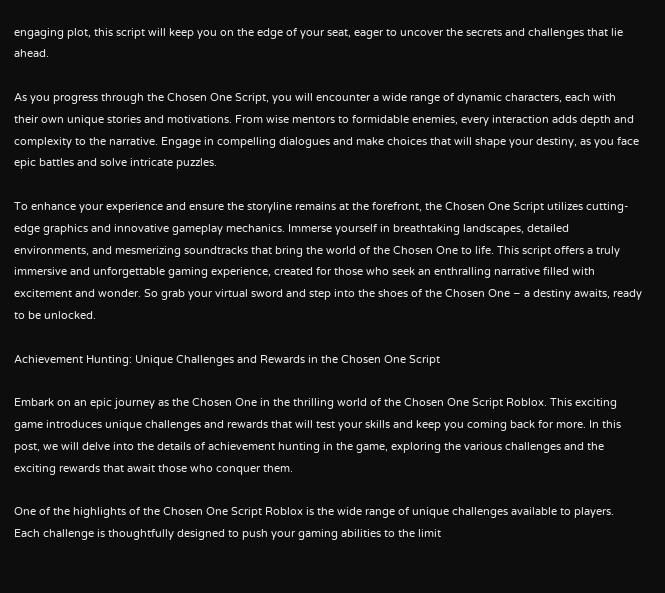engaging plot, this script will keep you on the edge of your seat, eager to uncover the secrets and challenges that lie ahead.

As you progress through the Chosen One Script, you will encounter a wide range of dynamic characters, each with their own unique stories and motivations. From wise mentors to formidable enemies, every interaction adds depth and complexity to the narrative. Engage in compelling dialogues and make choices that will shape your destiny, as you face epic battles and solve intricate puzzles.

To enhance your experience and ensure the storyline remains at the forefront, the Chosen One Script utilizes cutting-edge graphics and innovative gameplay mechanics. Immerse yourself in breathtaking landscapes, detailed environments, and mesmerizing soundtracks that bring the world of the Chosen One to life. This script offers a truly immersive and unforgettable gaming experience, created for those who seek an enthralling narrative filled with excitement and wonder. So grab your virtual sword and step into the shoes of the Chosen One – a destiny awaits, ready to be unlocked.

Achievement Hunting: Unique Challenges and Rewards in the Chosen One Script

Embark on an epic journey as the Chosen One in the thrilling world of the Chosen One Script Roblox. This exciting game introduces unique challenges and rewards that will test your skills and keep you coming back for more. In this post, we will delve into the details of achievement hunting in the game, exploring the various challenges and the exciting rewards that await those who conquer them.

One of the highlights of the Chosen One Script Roblox is the wide range of unique challenges available to players. Each challenge is thoughtfully designed to push your gaming abilities to the limit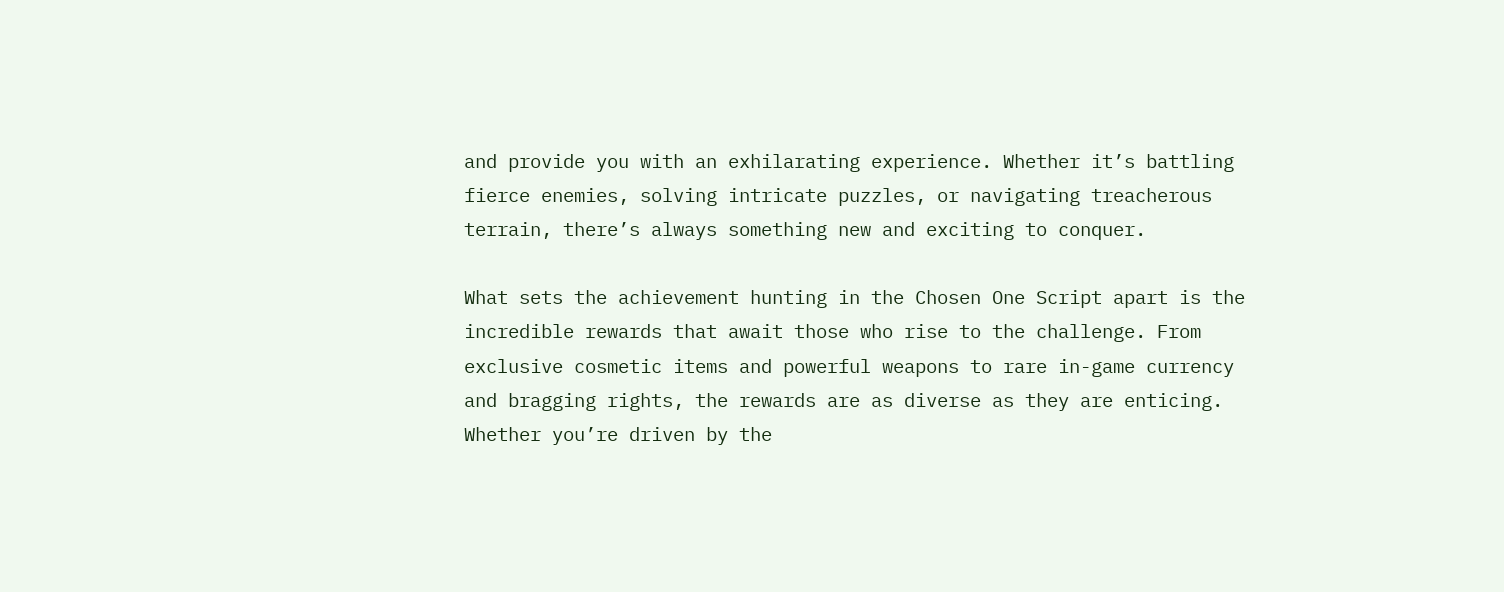and provide you with an exhilarating experience. Whether it’s battling fierce enemies, solving intricate puzzles, or navigating treacherous terrain, there’s always something new and exciting to conquer.

What sets the achievement hunting in the Chosen One Script apart is the incredible rewards that await those who rise to the challenge. From exclusive cosmetic items and powerful weapons to rare in-game currency and bragging rights, the rewards are as diverse as they are enticing. Whether you’re driven by the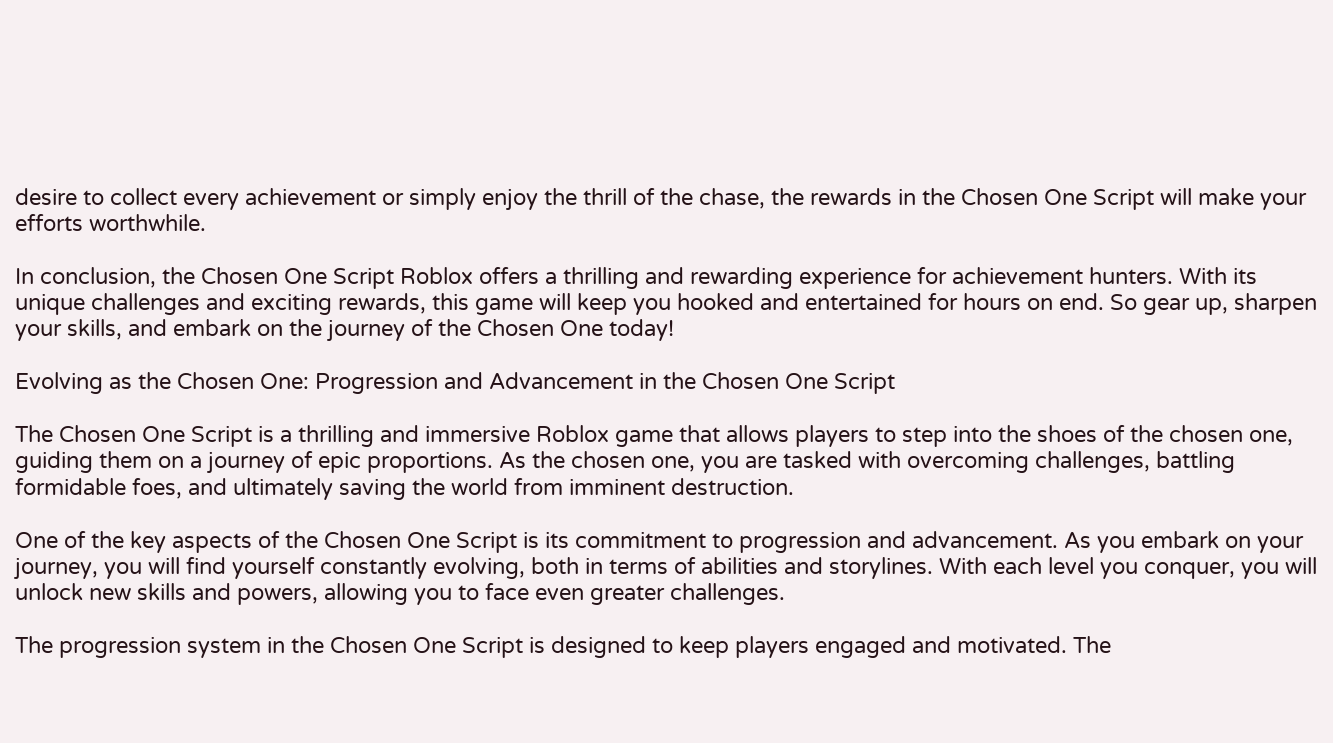desire to collect every achievement or simply enjoy the thrill of the chase, the rewards in the Chosen One Script will make your efforts worthwhile.

In conclusion, the Chosen One Script Roblox offers a thrilling and rewarding experience for achievement hunters. With its unique challenges and exciting rewards, this game will keep you hooked and entertained for hours on end. So gear up, sharpen your skills, and embark on the journey of the Chosen One today!

Evolving as the Chosen One: Progression and Advancement in the Chosen One Script

The Chosen One Script is a thrilling and immersive Roblox game that allows players to step into the shoes of the chosen one, guiding them on a journey of epic proportions. As the chosen one, you are tasked with overcoming challenges, battling formidable foes, and ultimately saving the world from imminent destruction.

One of the key aspects of the Chosen One Script is its commitment to progression and advancement. As you embark on your journey, you will find yourself constantly evolving, both in terms of abilities and storylines. With each level you conquer, you will unlock new skills and powers, allowing you to face even greater challenges.

The progression system in the Chosen One Script is designed to keep players engaged and motivated. The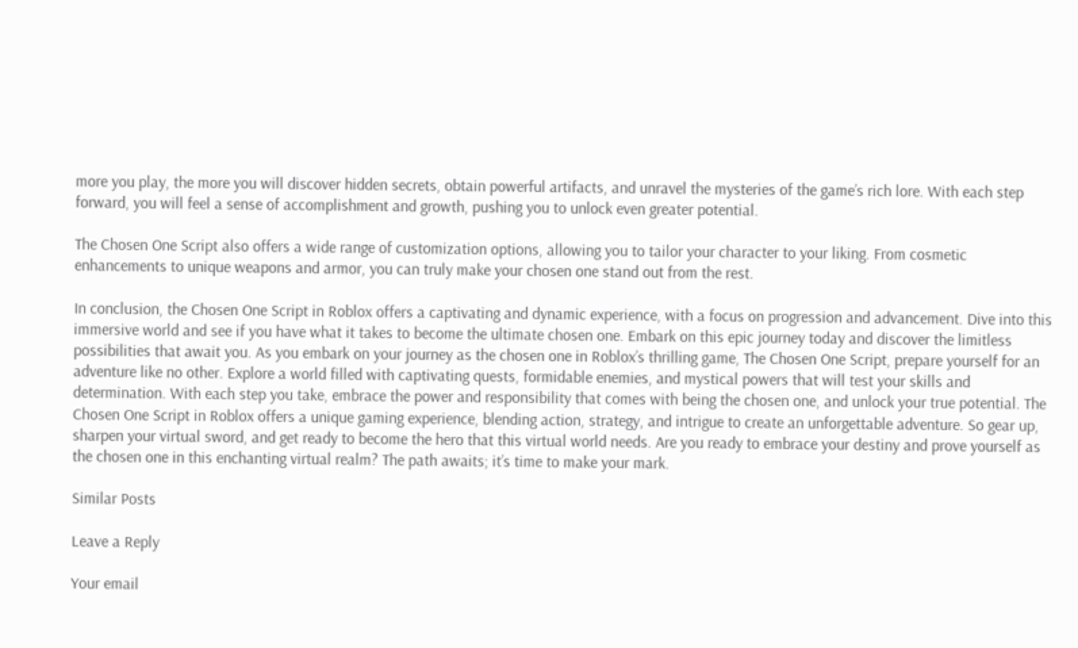more you play, the more you will discover hidden secrets, obtain powerful artifacts, and unravel the mysteries of the game’s rich lore. With each step forward, you will feel a sense of accomplishment and growth, pushing you to unlock even greater potential.

The Chosen One Script also offers a wide range of customization options, allowing you to tailor your character to your liking. From cosmetic enhancements to unique weapons and armor, you can truly make your chosen one stand out from the rest.

In conclusion, the Chosen One Script in Roblox offers a captivating and dynamic experience, with a focus on progression and advancement. Dive into this immersive world and see if you have what it takes to become the ultimate chosen one. Embark on this epic journey today and discover the limitless possibilities that await you. As you embark on your journey as the chosen one in Roblox’s thrilling game, The Chosen One Script, prepare yourself for an adventure like no other. Explore a world filled with captivating quests, formidable enemies, and mystical powers that will test your skills and determination. With each step you take, embrace the power and responsibility that comes with being the chosen one, and unlock your true potential. The Chosen One Script in Roblox offers a unique gaming experience, blending action, strategy, and intrigue to create an unforgettable adventure. So gear up, sharpen your virtual sword, and get ready to become the hero that this virtual world needs. Are you ready to embrace your destiny and prove yourself as the chosen one in this enchanting virtual realm? The path awaits; it’s time to make your mark.

Similar Posts

Leave a Reply

Your email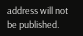address will not be published.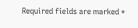Required fields are marked *